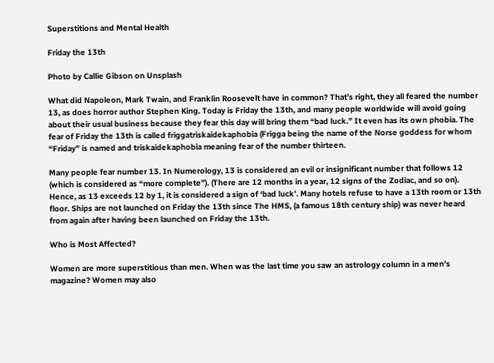Superstitions and Mental Health

Friday the 13th

Photo by Callie Gibson on Unsplash

What did Napoleon, Mark Twain, and Franklin Roosevelt have in common? That’s right, they all feared the number 13, as does horror author Stephen King. Today is Friday the 13th, and many people worldwide will avoid going about their usual business because they fear this day will bring them “bad luck.” It even has its own phobia. The fear of Friday the 13th is called friggatriskaidekaphobia (Frigga being the name of the Norse goddess for whom “Friday” is named and triskaidekaphobia meaning fear of the number thirteen.

Many people fear number 13. In Numerology, 13 is considered an evil or insignificant number that follows 12 (which is considered as “more complete”). (There are 12 months in a year, 12 signs of the Zodiac, and so on). Hence, as 13 exceeds 12 by 1, it is considered a sign of ‘bad luck’. Many hotels refuse to have a 13th room or 13th floor. Ships are not launched on Friday the 13th since The HMS, (a famous 18th century ship) was never heard from again after having been launched on Friday the 13th.

Who is Most Affected?

Women are more superstitious than men. When was the last time you saw an astrology column in a men’s magazine? Women may also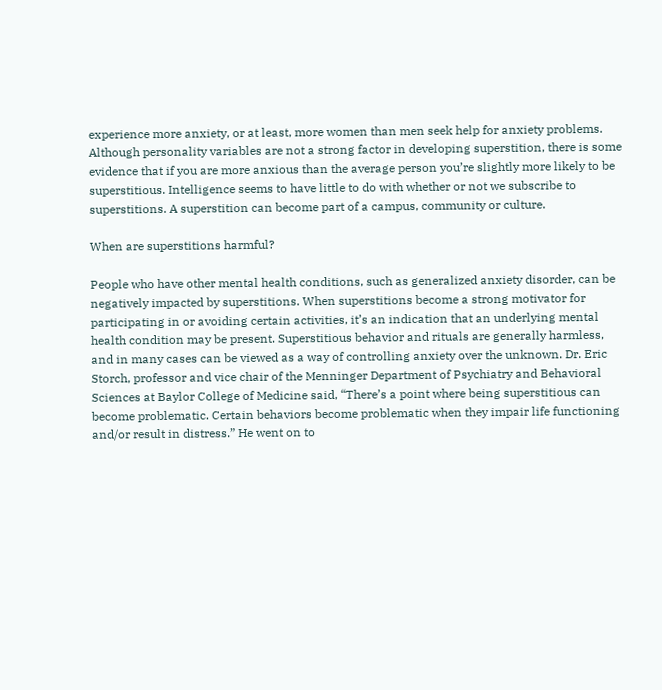experience more anxiety, or at least, more women than men seek help for anxiety problems. Although personality variables are not a strong factor in developing superstition, there is some evidence that if you are more anxious than the average person you’re slightly more likely to be superstitious. Intelligence seems to have little to do with whether or not we subscribe to superstitions. A superstition can become part of a campus, community or culture.

When are superstitions harmful?

People who have other mental health conditions, such as generalized anxiety disorder, can be negatively impacted by superstitions. When superstitions become a strong motivator for participating in or avoiding certain activities, it’s an indication that an underlying mental health condition may be present. Superstitious behavior and rituals are generally harmless, and in many cases can be viewed as a way of controlling anxiety over the unknown. Dr. Eric Storch, professor and vice chair of the Menninger Department of Psychiatry and Behavioral Sciences at Baylor College of Medicine said, “There’s a point where being superstitious can become problematic. Certain behaviors become problematic when they impair life functioning and/or result in distress.” He went on to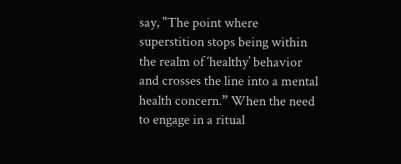say, "The point where superstition stops being within the realm of ‘healthy’ behavior and crosses the line into a mental health concern.” When the need to engage in a ritual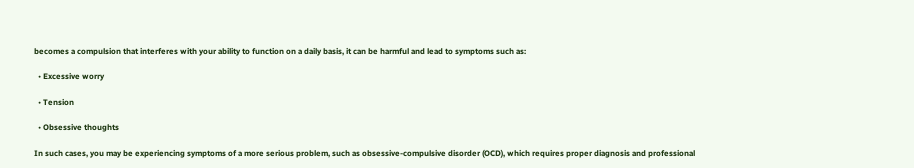becomes a compulsion that interferes with your ability to function on a daily basis, it can be harmful and lead to symptoms such as:

  • Excessive worry

  • Tension

  • Obsessive thoughts

In such cases, you may be experiencing symptoms of a more serious problem, such as obsessive-compulsive disorder (OCD), which requires proper diagnosis and professional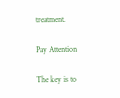treatment.

Pay Attention

The key is to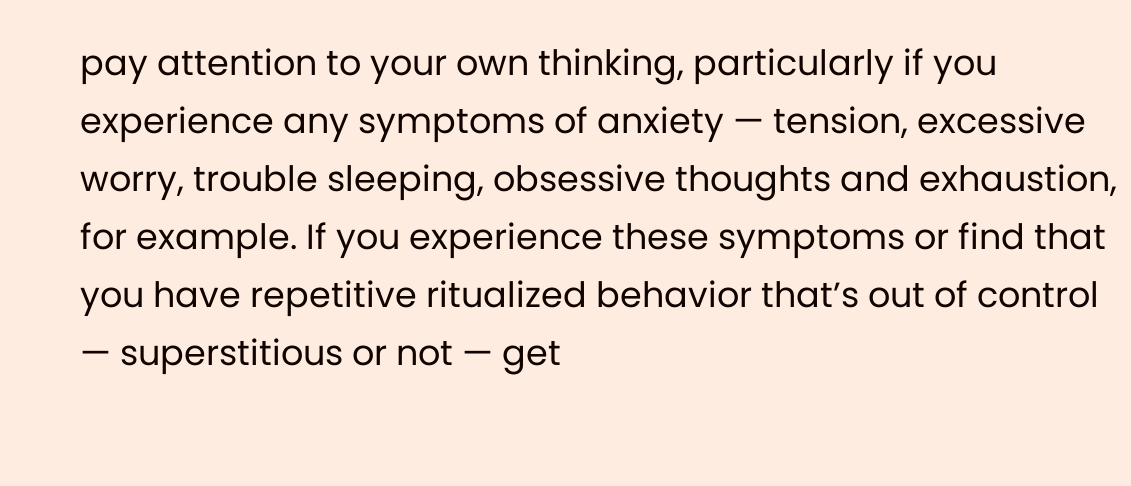pay attention to your own thinking, particularly if you experience any symptoms of anxiety — tension, excessive worry, trouble sleeping, obsessive thoughts and exhaustion, for example. If you experience these symptoms or find that you have repetitive ritualized behavior that’s out of control — superstitious or not — get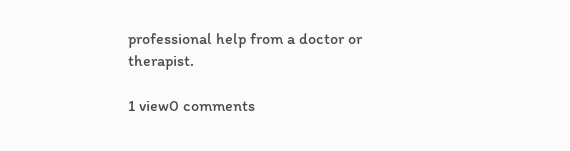professional help from a doctor or therapist.

1 view0 comments